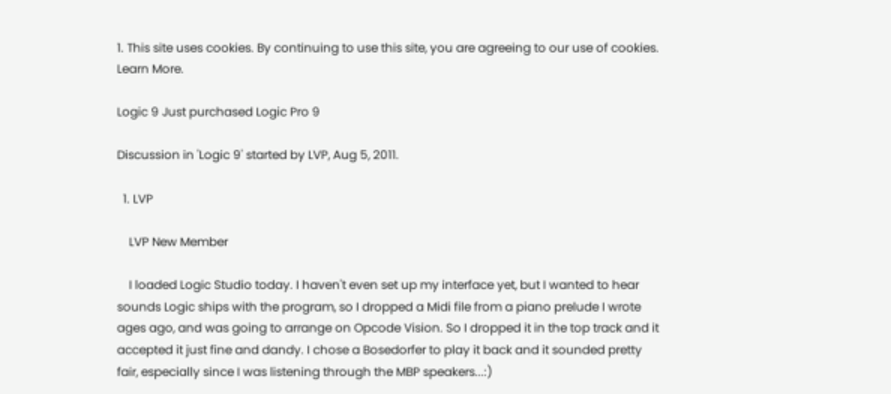1. This site uses cookies. By continuing to use this site, you are agreeing to our use of cookies. Learn More.

Logic 9 Just purchased Logic Pro 9

Discussion in 'Logic 9' started by LVP, Aug 5, 2011.

  1. LVP

    LVP New Member

    I loaded Logic Studio today. I haven't even set up my interface yet, but I wanted to hear sounds Logic ships with the program, so I dropped a Midi file from a piano prelude I wrote ages ago, and was going to arrange on Opcode Vision. So I dropped it in the top track and it accepted it just fine and dandy. I chose a Bosedorfer to play it back and it sounded pretty fair, especially since I was listening through the MBP speakers...:)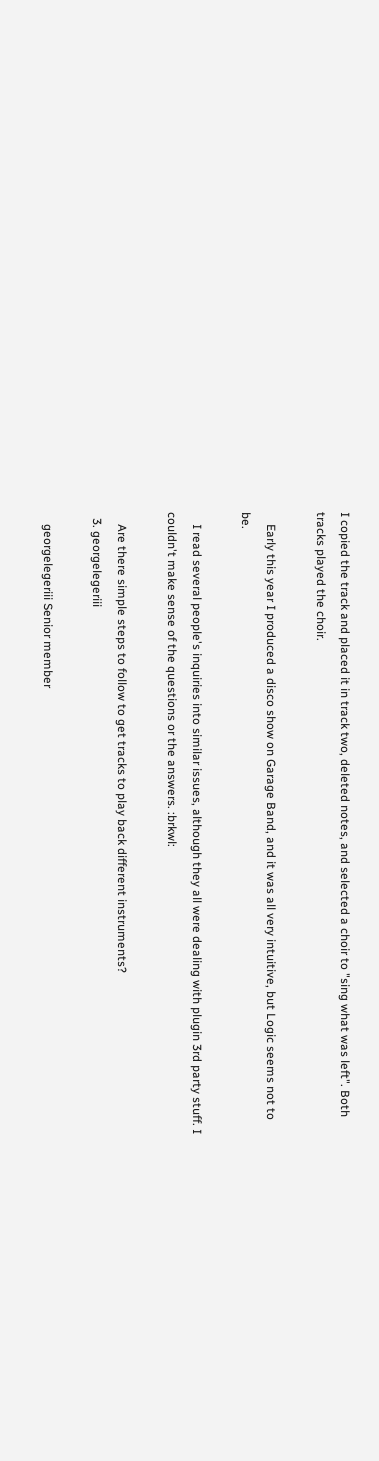I copied the track and placed it in track two, deleted notes, and selected a choir to "sing what was left". Both tracks played the choir.

    Early this year I produced a disco show on Garage Band, and it was all very intuitive, but Logic seems not to be.

    I read several people's inquiries into similar issues, although they all were dealing with plugin 3rd party stuff. I couldn't make sense of the questions or the answers. :brkwl:

    Are there simple steps to follow to get tracks to play back different instruments?
  3. georgelegeriii

    georgelegeriii Senior member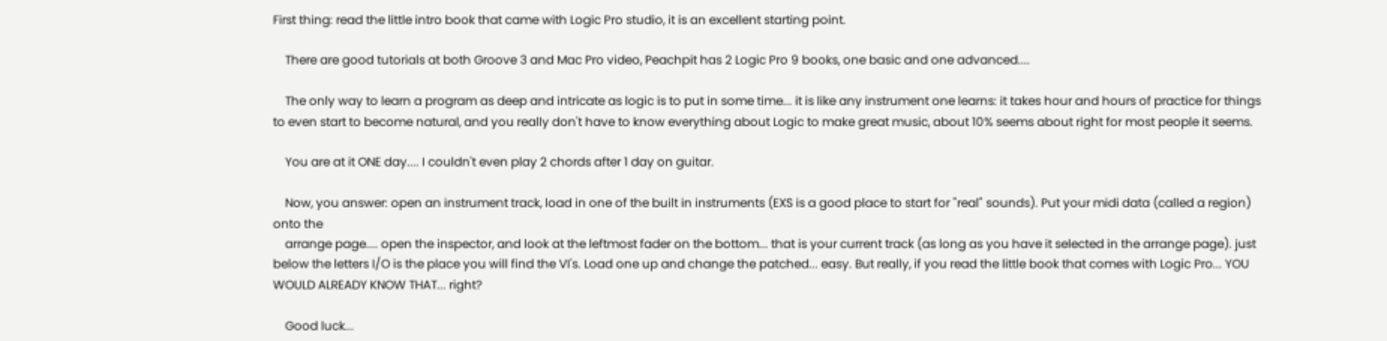First thing: read the little intro book that came with Logic Pro studio, it is an excellent starting point.

    There are good tutorials at both Groove 3 and Mac Pro video, Peachpit has 2 Logic Pro 9 books, one basic and one advanced....

    The only way to learn a program as deep and intricate as logic is to put in some time... it is like any instrument one learns: it takes hour and hours of practice for things to even start to become natural, and you really don't have to know everything about Logic to make great music, about 10% seems about right for most people it seems.

    You are at it ONE day.... I couldn't even play 2 chords after 1 day on guitar.

    Now, you answer: open an instrument track, load in one of the built in instruments (EXS is a good place to start for "real" sounds). Put your midi data (called a region) onto the
    arrange page.... open the inspector, and look at the leftmost fader on the bottom... that is your current track (as long as you have it selected in the arrange page). just below the letters I/O is the place you will find the VI's. Load one up and change the patched... easy. But really, if you read the little book that comes with Logic Pro... YOU WOULD ALREADY KNOW THAT... right?

    Good luck...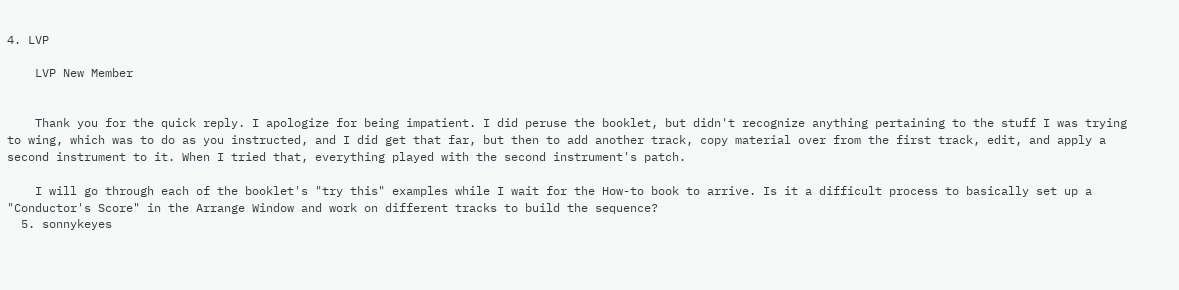4. LVP

    LVP New Member


    Thank you for the quick reply. I apologize for being impatient. I did peruse the booklet, but didn't recognize anything pertaining to the stuff I was trying to wing, which was to do as you instructed, and I did get that far, but then to add another track, copy material over from the first track, edit, and apply a second instrument to it. When I tried that, everything played with the second instrument's patch.

    I will go through each of the booklet's "try this" examples while I wait for the How-to book to arrive. Is it a difficult process to basically set up a "Conductor's Score" in the Arrange Window and work on different tracks to build the sequence?
  5. sonnykeyes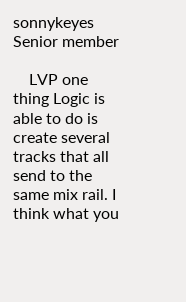sonnykeyes Senior member

    LVP one thing Logic is able to do is create several tracks that all send to the same mix rail. I think what you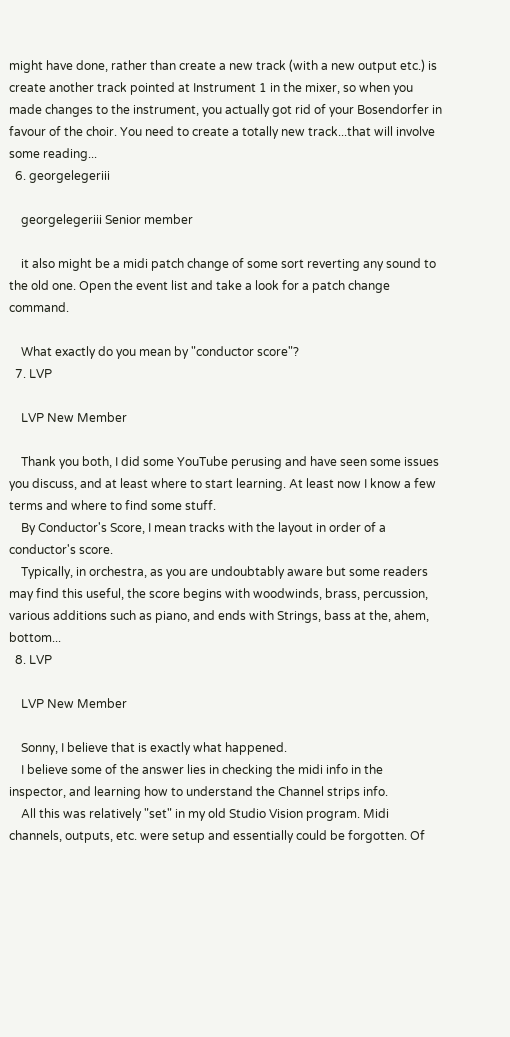might have done, rather than create a new track (with a new output etc.) is create another track pointed at Instrument 1 in the mixer, so when you made changes to the instrument, you actually got rid of your Bosendorfer in favour of the choir. You need to create a totally new track...that will involve some reading...
  6. georgelegeriii

    georgelegeriii Senior member

    it also might be a midi patch change of some sort reverting any sound to the old one. Open the event list and take a look for a patch change command.

    What exactly do you mean by "conductor score"?
  7. LVP

    LVP New Member

    Thank you both, I did some YouTube perusing and have seen some issues you discuss, and at least where to start learning. At least now I know a few terms and where to find some stuff.
    By Conductor's Score, I mean tracks with the layout in order of a conductor's score.
    Typically, in orchestra, as you are undoubtably aware but some readers may find this useful, the score begins with woodwinds, brass, percussion, various additions such as piano, and ends with Strings, bass at the, ahem, bottom...
  8. LVP

    LVP New Member

    Sonny, I believe that is exactly what happened.
    I believe some of the answer lies in checking the midi info in the inspector, and learning how to understand the Channel strips info.
    All this was relatively "set" in my old Studio Vision program. Midi channels, outputs, etc. were setup and essentially could be forgotten. Of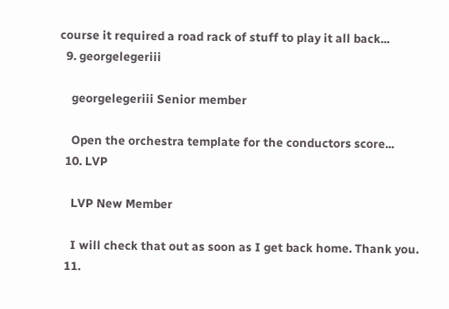course it required a road rack of stuff to play it all back...
  9. georgelegeriii

    georgelegeriii Senior member

    Open the orchestra template for the conductors score...
  10. LVP

    LVP New Member

    I will check that out as soon as I get back home. Thank you.
  11.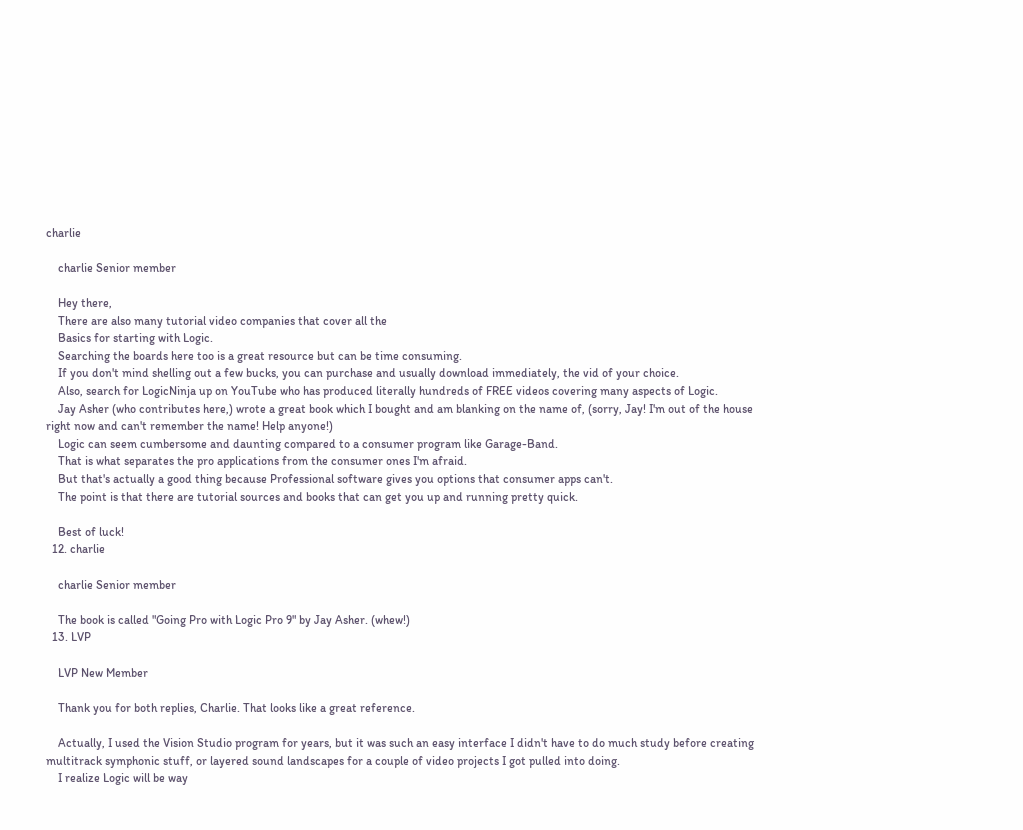charlie

    charlie Senior member

    Hey there,
    There are also many tutorial video companies that cover all the
    Basics for starting with Logic.
    Searching the boards here too is a great resource but can be time consuming.
    If you don't mind shelling out a few bucks, you can purchase and usually download immediately, the vid of your choice.
    Also, search for LogicNinja up on YouTube who has produced literally hundreds of FREE videos covering many aspects of Logic.
    Jay Asher (who contributes here,) wrote a great book which I bought and am blanking on the name of, (sorry, Jay! I'm out of the house right now and can't remember the name! Help anyone!)
    Logic can seem cumbersome and daunting compared to a consumer program like Garage-Band.
    That is what separates the pro applications from the consumer ones I'm afraid.
    But that's actually a good thing because Professional software gives you options that consumer apps can't.
    The point is that there are tutorial sources and books that can get you up and running pretty quick.

    Best of luck!
  12. charlie

    charlie Senior member

    The book is called "Going Pro with Logic Pro 9" by Jay Asher. (whew!)
  13. LVP

    LVP New Member

    Thank you for both replies, Charlie. That looks like a great reference.

    Actually, I used the Vision Studio program for years, but it was such an easy interface I didn't have to do much study before creating multitrack symphonic stuff, or layered sound landscapes for a couple of video projects I got pulled into doing.
    I realize Logic will be way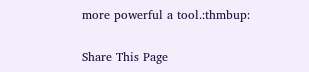more powerful a tool.:thmbup:


Share This Page